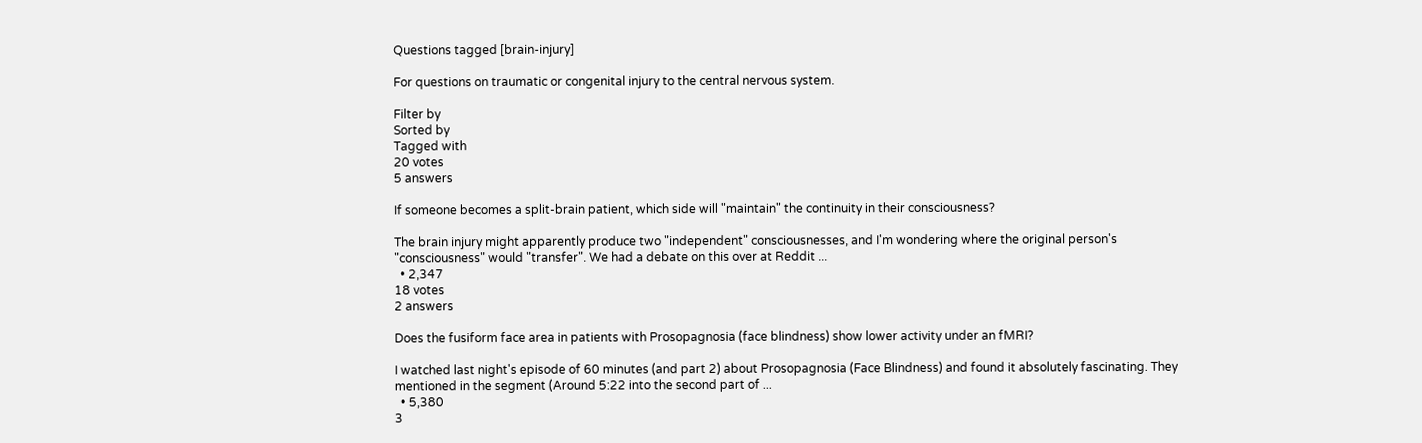Questions tagged [brain-injury]

For questions on traumatic or congenital injury to the central nervous system.

Filter by
Sorted by
Tagged with
20 votes
5 answers

If someone becomes a split-brain patient, which side will "maintain" the continuity in their consciousness?

The brain injury might apparently produce two "independent" consciousnesses, and I'm wondering where the original person's "consciousness" would "transfer". We had a debate on this over at Reddit ...
  • 2,347
18 votes
2 answers

Does the fusiform face area in patients with Prosopagnosia (face blindness) show lower activity under an fMRI?

I watched last night's episode of 60 minutes (and part 2) about Prosopagnosia (Face Blindness) and found it absolutely fascinating. They mentioned in the segment (Around 5:22 into the second part of ...
  • 5,380
3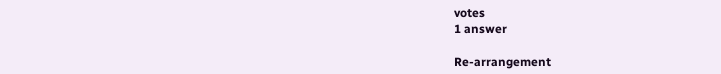votes
1 answer

Re-arrangement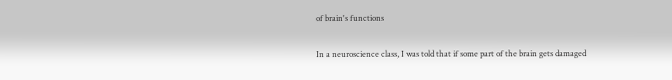of brain's functions

In a neuroscience class, I was told that if some part of the brain gets damaged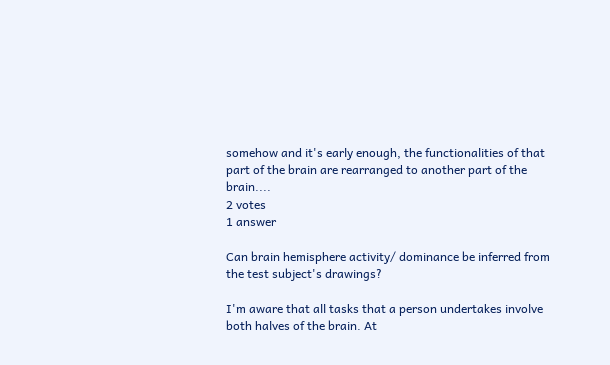somehow and it's early enough, the functionalities of that part of the brain are rearranged to another part of the brain....
2 votes
1 answer

Can brain hemisphere activity/ dominance be inferred from the test subject's drawings?

I'm aware that all tasks that a person undertakes involve both halves of the brain. At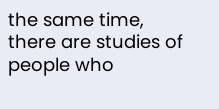the same time, there are studies of people who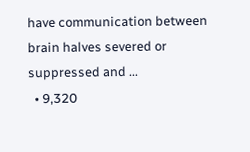have communication between brain halves severed or suppressed and ...
  • 9,320